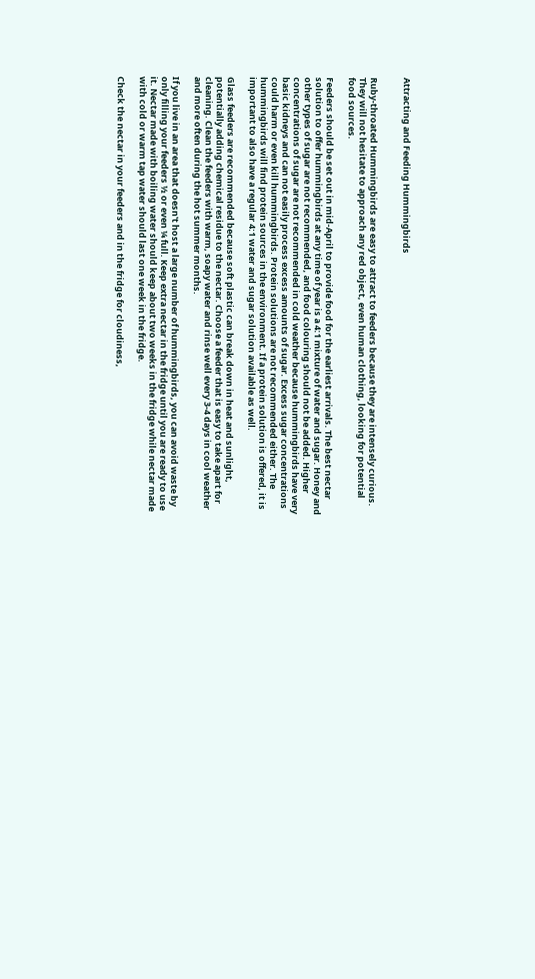Attracting and Feeding Hummingbirds


Ruby-throated Hummingbirds are easy to attract to feeders because they are intensely curious. They will not hesitate to approach any red object, even human clothing, looking for potential food sources.

Feeders should be set out in mid-April to provide food for the earliest arrivals. The best nectar solution to offer hummingbirds at any time of year is a 4:1 mixture of water and sugar. Honey and other types of sugar are not recommended, and food colouring should not be added. Higher concentrations of sugar are not recommended in cold weather because hummingbirds have very basic kidneys and can not easily process excess amounts of sugar. Excess sugar concentrations could harm or even kill hummingbirds. Protein solutions are not recommended either. The hummingbirds will find protein sources in the environment. If a protein solution is offered, it is important to also have a regular 4:1 water and sugar solution available as well.

Glass feeders are recommended because soft plastic can break down in heat and sunlight, potentially adding chemical residue to the nectar. Choose a feeder that is easy to take apart for cleaning. Clean the feeders with warm, soapy water and rinse well every 3-4 days in cool weather and more often during the hot summer months.

If you live in an area that doesn't host a large number of hummingbirds, you can avoid waste by only filling your feeders ½ or even ¼ full. Keep extra nectar in the fridge until you are ready to use it. Nectar made with boiling water should keep about two weeks in the fridge while nectar made with cold or warm tap water should last one week in the fridge.

Check the nectar in your feeders and in the fridge for cloudiness,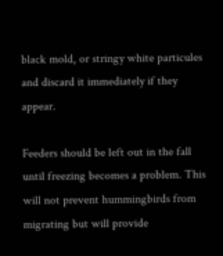black mold, or stringy white particules and discard it immediately if they appear.

Feeders should be left out in the fall until freezing becomes a problem. This will not prevent hummingbirds from migrating but will provide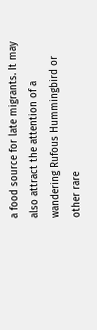a food source for late migrants. It may also attract the attention of a wandering Rufous Hummingbird or other rare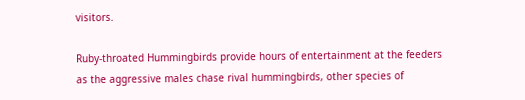visitors.

Ruby-throated Hummingbirds provide hours of entertainment at the feeders as the aggressive males chase rival hummingbirds, other species of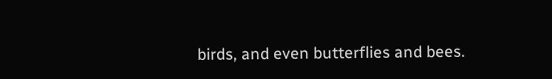birds, and even butterflies and bees.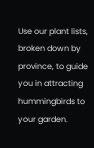Use our plant lists, broken down by province, to guide you in attracting hummingbirds to your garden.